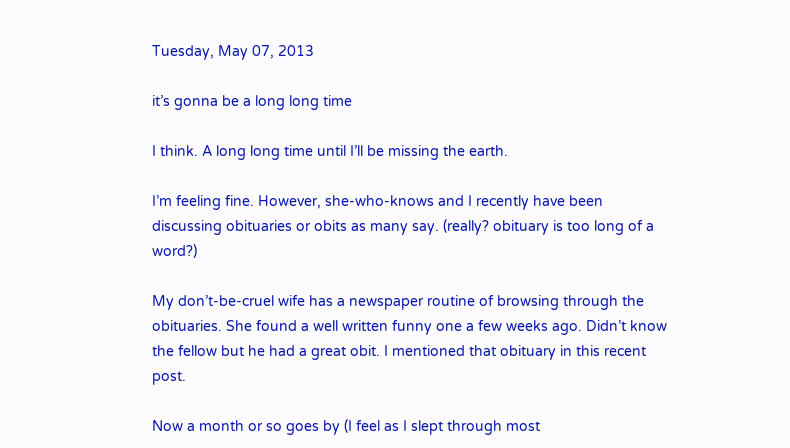Tuesday, May 07, 2013

it’s gonna be a long long time

I think. A long long time until I’ll be missing the earth.

I’m feeling fine. However, she-who-knows and I recently have been discussing obituaries or obits as many say. (really? obituary is too long of a word?)

My don’t-be-cruel wife has a newspaper routine of browsing through the obituaries. She found a well written funny one a few weeks ago. Didn’t know the fellow but he had a great obit. I mentioned that obituary in this recent post.

Now a month or so goes by (I feel as I slept through most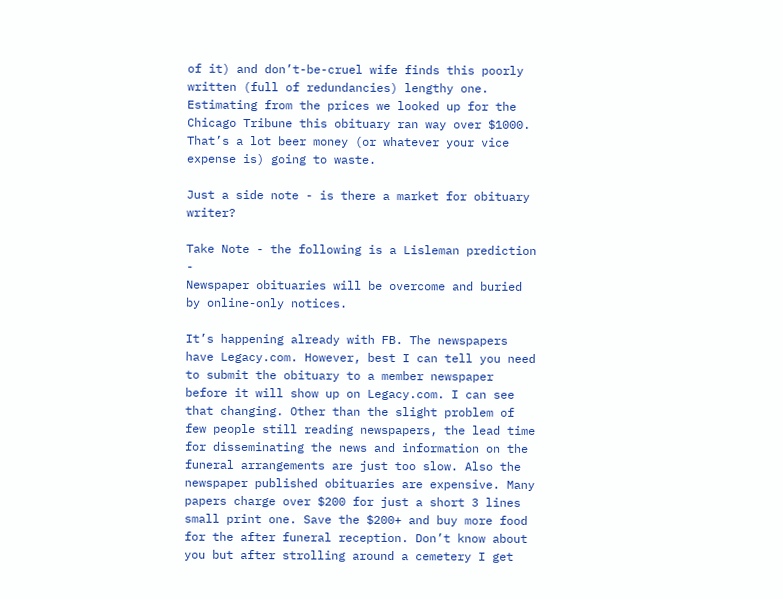of it) and don’t-be-cruel wife finds this poorly written (full of redundancies) lengthy one. Estimating from the prices we looked up for the Chicago Tribune this obituary ran way over $1000. That’s a lot beer money (or whatever your vice expense is) going to waste.

Just a side note - is there a market for obituary writer?

Take Note - the following is a Lisleman prediction -
Newspaper obituaries will be overcome and buried by online-only notices.

It’s happening already with FB. The newspapers have Legacy.com. However, best I can tell you need to submit the obituary to a member newspaper before it will show up on Legacy.com. I can see that changing. Other than the slight problem of few people still reading newspapers, the lead time for disseminating the news and information on the funeral arrangements are just too slow. Also the newspaper published obituaries are expensive. Many papers charge over $200 for just a short 3 lines small print one. Save the $200+ and buy more food for the after funeral reception. Don’t know about you but after strolling around a cemetery I get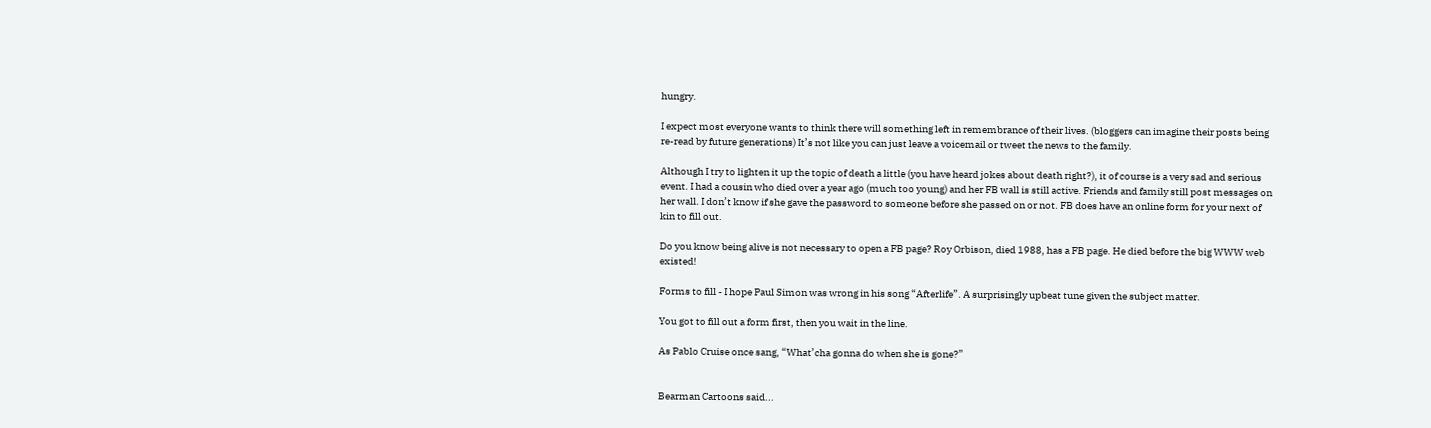hungry.

I expect most everyone wants to think there will something left in remembrance of their lives. (bloggers can imagine their posts being re-read by future generations) It’s not like you can just leave a voicemail or tweet the news to the family.

Although I try to lighten it up the topic of death a little (you have heard jokes about death right?), it of course is a very sad and serious event. I had a cousin who died over a year ago (much too young) and her FB wall is still active. Friends and family still post messages on her wall. I don’t know if she gave the password to someone before she passed on or not. FB does have an online form for your next of kin to fill out.

Do you know being alive is not necessary to open a FB page? Roy Orbison, died 1988, has a FB page. He died before the big WWW web existed!

Forms to fill - I hope Paul Simon was wrong in his song “Afterlife”. A surprisingly upbeat tune given the subject matter.

You got to fill out a form first, then you wait in the line.

As Pablo Cruise once sang, “What’cha gonna do when she is gone?”


Bearman Cartoons said...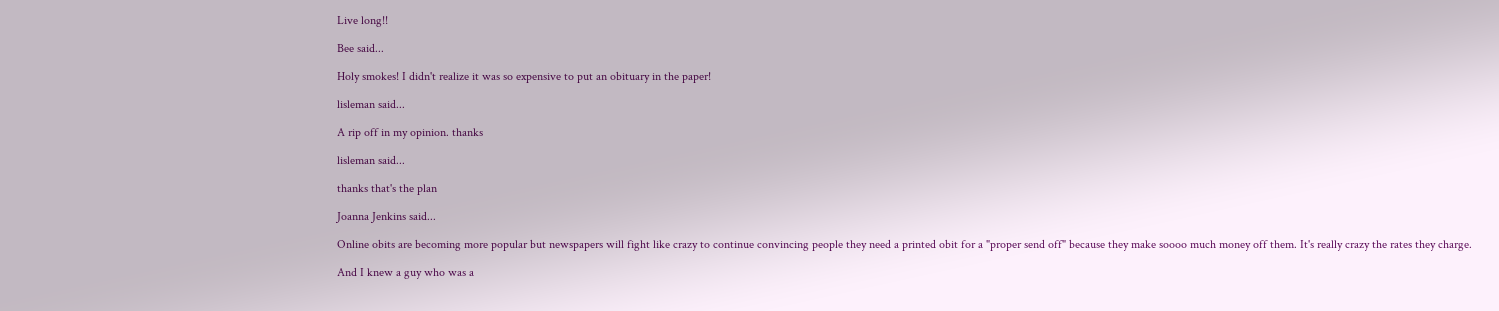Live long!!

Bee said...

Holy smokes! I didn't realize it was so expensive to put an obituary in the paper!

lisleman said...

A rip off in my opinion. thanks

lisleman said...

thanks that's the plan

Joanna Jenkins said...

Online obits are becoming more popular but newspapers will fight like crazy to continue convincing people they need a printed obit for a "proper send off" because they make soooo much money off them. It's really crazy the rates they charge.

And I knew a guy who was a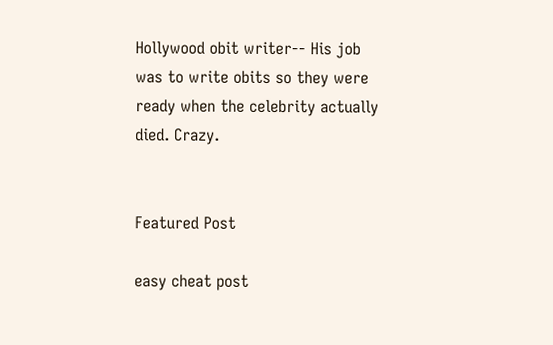Hollywood obit writer-- His job was to write obits so they were ready when the celebrity actually died. Crazy.


Featured Post

easy cheat post